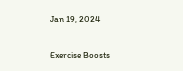Jan 19, 2024

Exercise Boosts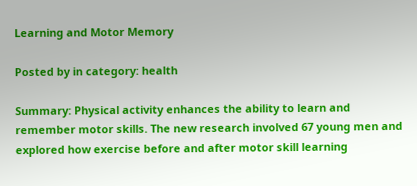Learning and Motor Memory

Posted by in category: health

Summary: Physical activity enhances the ability to learn and remember motor skills. The new research involved 67 young men and explored how exercise before and after motor skill learning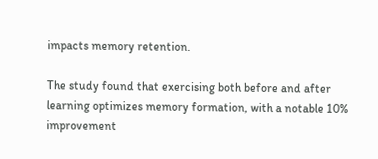impacts memory retention.

The study found that exercising both before and after learning optimizes memory formation, with a notable 10% improvement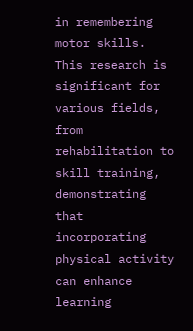in remembering motor skills. This research is significant for various fields, from rehabilitation to skill training, demonstrating that incorporating physical activity can enhance learning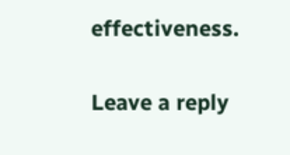effectiveness.

Leave a reply